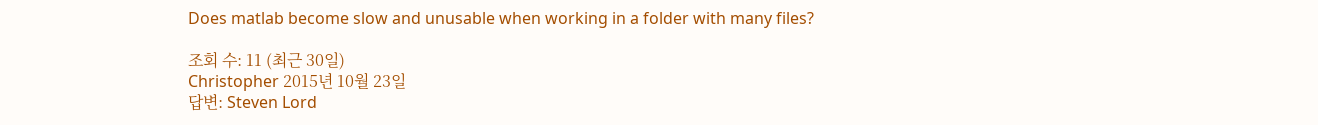Does matlab become slow and unusable when working in a folder with many files?

조회 수: 11 (최근 30일)
Christopher 2015년 10월 23일
답변: Steven Lord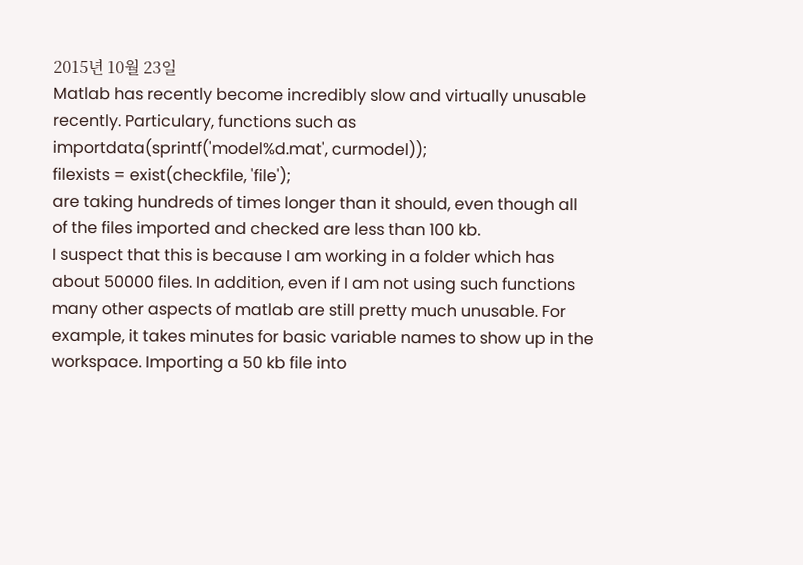2015년 10월 23일
Matlab has recently become incredibly slow and virtually unusable recently. Particulary, functions such as
importdata(sprintf('model%d.mat', curmodel));
filexists = exist(checkfile, 'file');
are taking hundreds of times longer than it should, even though all of the files imported and checked are less than 100 kb.
I suspect that this is because I am working in a folder which has about 50000 files. In addition, even if I am not using such functions many other aspects of matlab are still pretty much unusable. For example, it takes minutes for basic variable names to show up in the workspace. Importing a 50 kb file into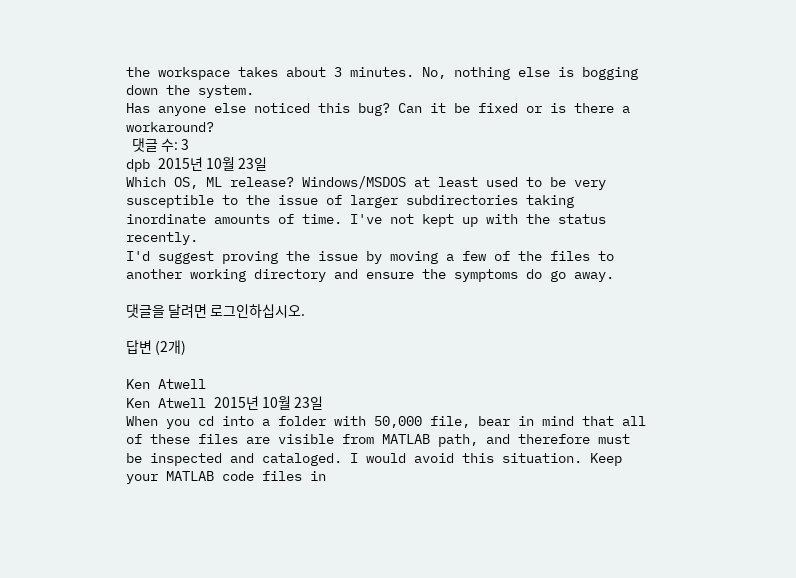the workspace takes about 3 minutes. No, nothing else is bogging down the system.
Has anyone else noticed this bug? Can it be fixed or is there a workaround?
  댓글 수: 3
dpb 2015년 10월 23일
Which OS, ML release? Windows/MSDOS at least used to be very susceptible to the issue of larger subdirectories taking inordinate amounts of time. I've not kept up with the status recently.
I'd suggest proving the issue by moving a few of the files to another working directory and ensure the symptoms do go away.

댓글을 달려면 로그인하십시오.

답변 (2개)

Ken Atwell
Ken Atwell 2015년 10월 23일
When you cd into a folder with 50,000 file, bear in mind that all of these files are visible from MATLAB path, and therefore must be inspected and cataloged. I would avoid this situation. Keep your MATLAB code files in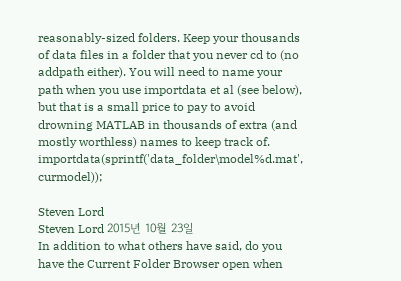reasonably-sized folders. Keep your thousands of data files in a folder that you never cd to (no addpath either). You will need to name your path when you use importdata et al (see below), but that is a small price to pay to avoid drowning MATLAB in thousands of extra (and mostly worthless) names to keep track of.
importdata(sprintf('data_folder\model%d.mat', curmodel));

Steven Lord
Steven Lord 2015년 10월 23일
In addition to what others have said, do you have the Current Folder Browser open when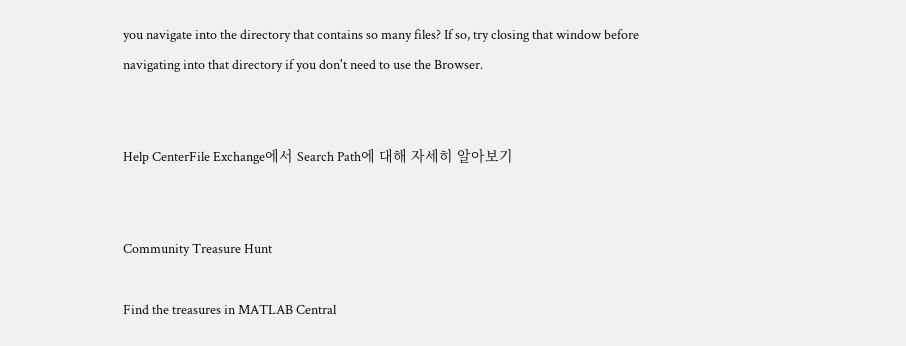you navigate into the directory that contains so many files? If so, try closing that window before navigating into that directory if you don't need to use the Browser.


Help CenterFile Exchange에서 Search Path에 대해 자세히 알아보기


Community Treasure Hunt

Find the treasures in MATLAB Central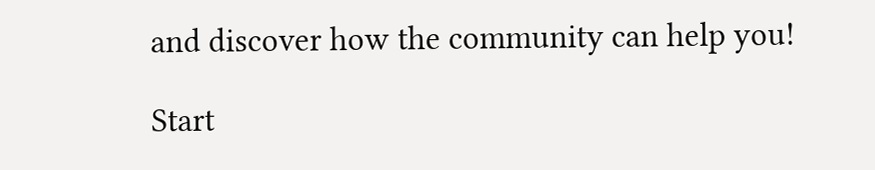and discover how the community can help you!

Start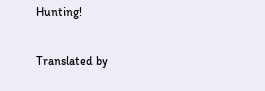Hunting!

Translated by